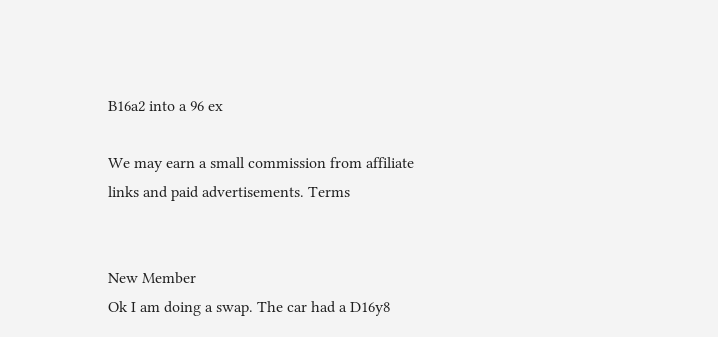B16a2 into a 96 ex

We may earn a small commission from affiliate links and paid advertisements. Terms


New Member
Ok I am doing a swap. The car had a D16y8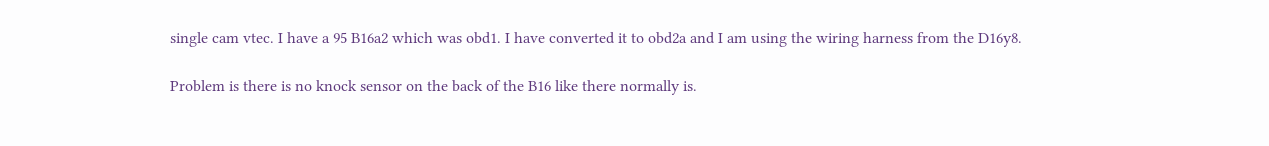single cam vtec. I have a 95 B16a2 which was obd1. I have converted it to obd2a and I am using the wiring harness from the D16y8.

Problem is there is no knock sensor on the back of the B16 like there normally is.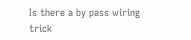Is there a by pass wiring trick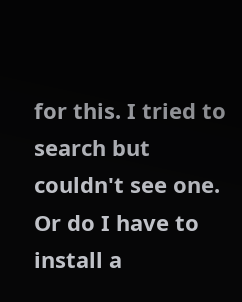for this. I tried to search but couldn't see one. Or do I have to install a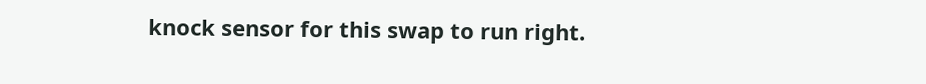knock sensor for this swap to run right.